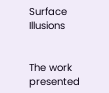Surface Illusions


The work presented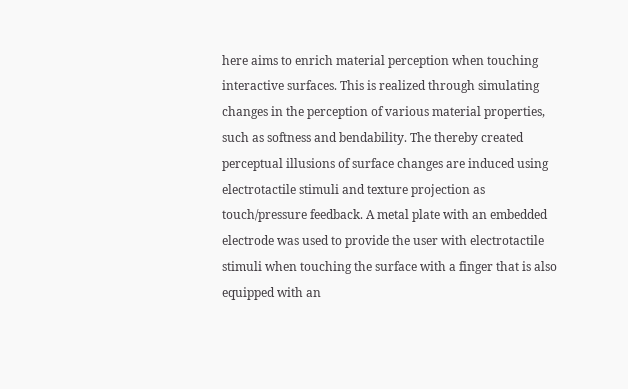here aims to enrich material perception when touching interactive surfaces. This is realized through simulating changes in the perception of various material properties, such as softness and bendability. The thereby created perceptual illusions of surface changes are induced using electrotactile stimuli and texture projection as touch/pressure feedback. A metal plate with an embedded electrode was used to provide the user with electrotactile stimuli when touching the surface with a finger that is also equipped with an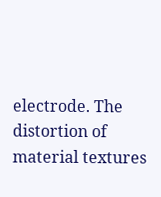electrode. The distortion of material textures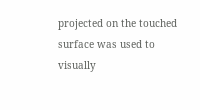projected on the touched surface was used to visually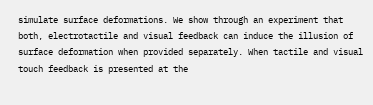simulate surface deformations. We show through an experiment that both, electrotactile and visual feedback can induce the illusion of surface deformation when provided separately. When tactile and visual touch feedback is presented at the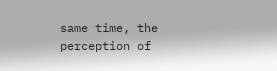same time, the perception of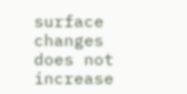surface changes does not increase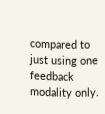compared to just using one feedback modality only.